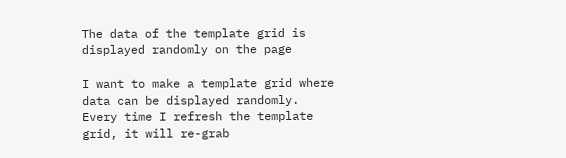The data of the template grid is displayed randomly on the page

I want to make a template grid where data can be displayed randomly. Every time I refresh the template grid, it will re-grab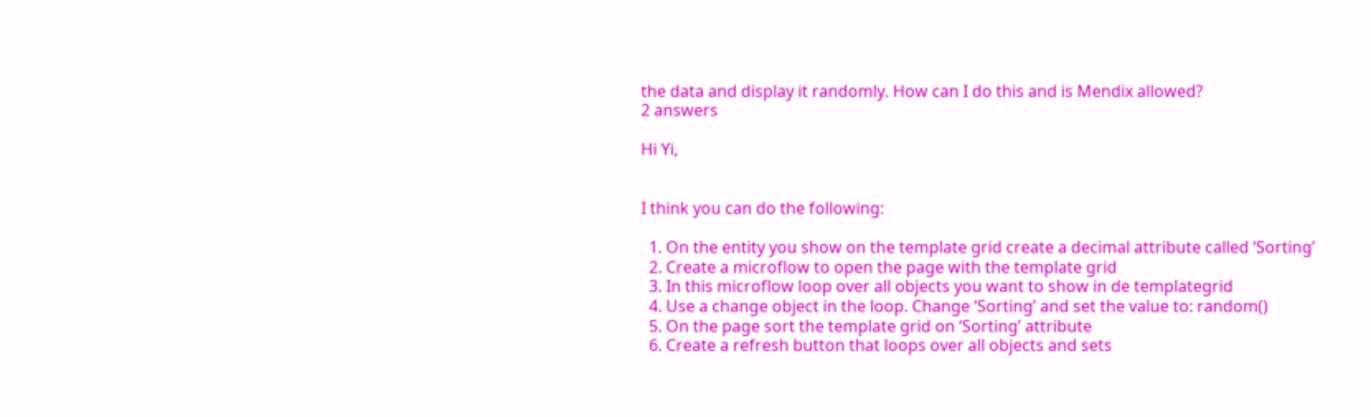the data and display it randomly. How can I do this and is Mendix allowed?
2 answers

Hi Yi,


I think you can do the following:

  1. On the entity you show on the template grid create a decimal attribute called ‘Sorting’
  2. Create a microflow to open the page with the template grid
  3. In this microflow loop over all objects you want to show in de templategrid
  4. Use a change object in the loop. Change ‘Sorting’ and set the value to: random()
  5. On the page sort the template grid on ‘Sorting’ attribute
  6. Create a refresh button that loops over all objects and sets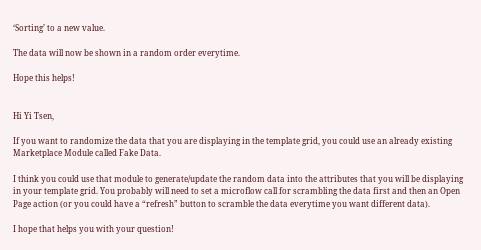‘Sorting’ to a new value.

The data will now be shown in a random order everytime.

Hope this helps!


Hi Yi Tsen,

If you want to randomize the data that you are displaying in the template grid, you could use an already existing Marketplace Module called Fake Data.

I think you could use that module to generate/update the random data into the attributes that you will be displaying in your template grid. You probably will need to set a microflow call for scrambling the data first and then an Open Page action (or you could have a “refresh” button to scramble the data everytime you want different data).

I hope that helps you with your question!